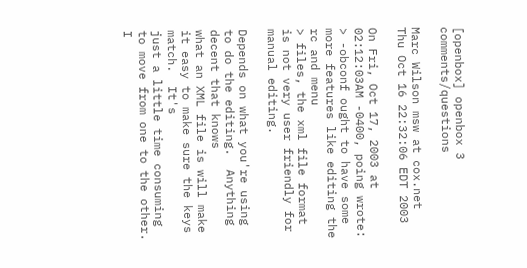[openbox] openbox 3 comments/questions

Marc Wilson msw at cox.net
Thu Oct 16 22:32:06 EDT 2003

On Fri, Oct 17, 2003 at 02:12:03AM -0400, poing wrote:
> -obconf ought to have some more features like editing the rc and menu
> files, the xml file format is not very user friendly for manual editing.

Depends on what you're using to do the editing.  Anything decent that knows
what an XML file is will make it easy to make sure the keys match.  It's
just a little time consuming to move from one to the other.  I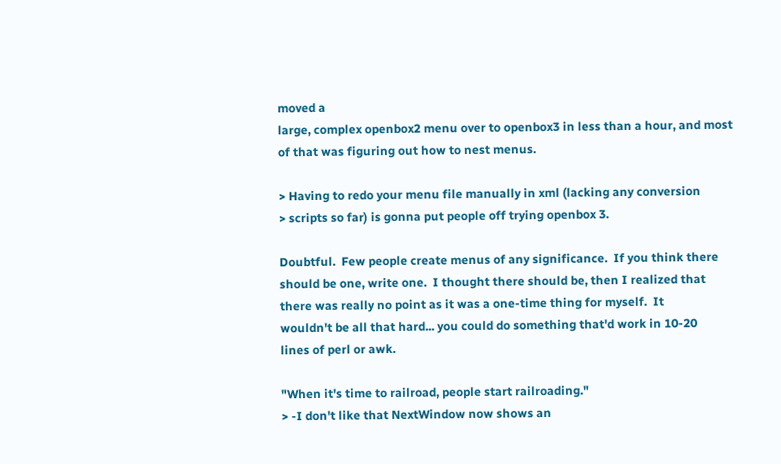moved a
large, complex openbox2 menu over to openbox3 in less than a hour, and most
of that was figuring out how to nest menus.

> Having to redo your menu file manually in xml (lacking any conversion
> scripts so far) is gonna put people off trying openbox 3.

Doubtful.  Few people create menus of any significance.  If you think there
should be one, write one.  I thought there should be, then I realized that
there was really no point as it was a one-time thing for myself.  It
wouldn't be all that hard... you could do something that'd work in 10-20
lines of perl or awk.

"When it's time to railroad, people start railroading."
> -I don't like that NextWindow now shows an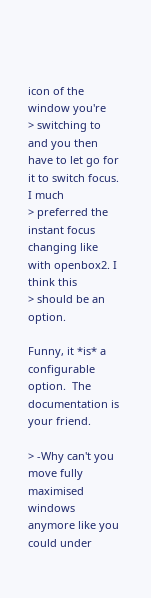icon of the window you're
> switching to and you then have to let go for it to switch focus. I much
> preferred the instant focus changing like with openbox2. I think this
> should be an option.

Funny, it *is* a configurable option.  The documentation is your friend.

> -Why can't you move fully maximised windows anymore like you could under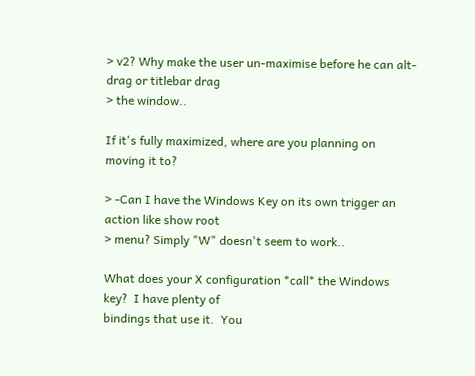> v2? Why make the user un-maximise before he can alt-drag or titlebar drag
> the window..

If it's fully maximized, where are you planning on moving it to?

> -Can I have the Windows Key on its own trigger an action like show root
> menu? Simply "W" doesn't seem to work..

What does your X configuration *call* the Windows key?  I have plenty of
bindings that use it.  You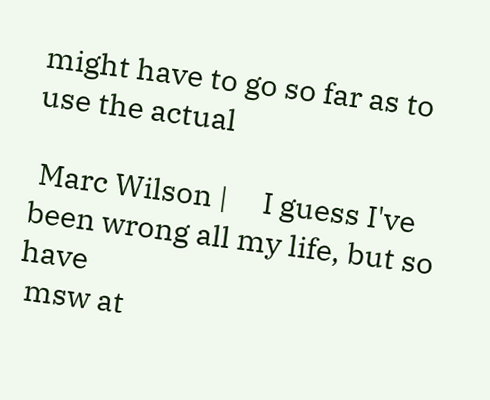might have to go so far as to use the actual

 Marc Wilson |     I guess I've been wrong all my life, but so have
 msw at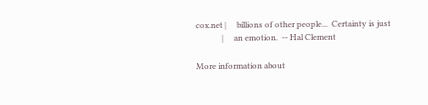cox.net |     billions of other people...  Certainty is just
             |     an emotion.  -- Hal Clement

More information about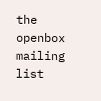the openbox mailing list